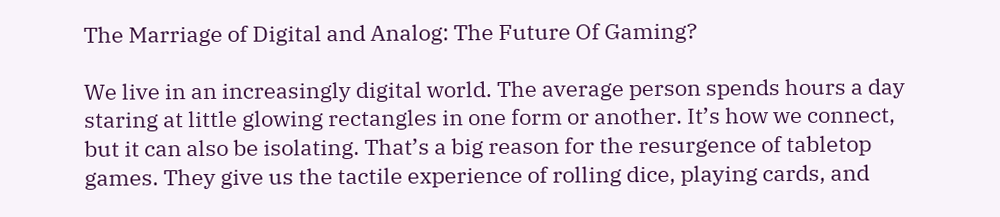The Marriage of Digital and Analog: The Future Of Gaming?

We live in an increasingly digital world. The average person spends hours a day staring at little glowing rectangles in one form or another. It’s how we connect, but it can also be isolating. That’s a big reason for the resurgence of tabletop games. They give us the tactile experience of rolling dice, playing cards, and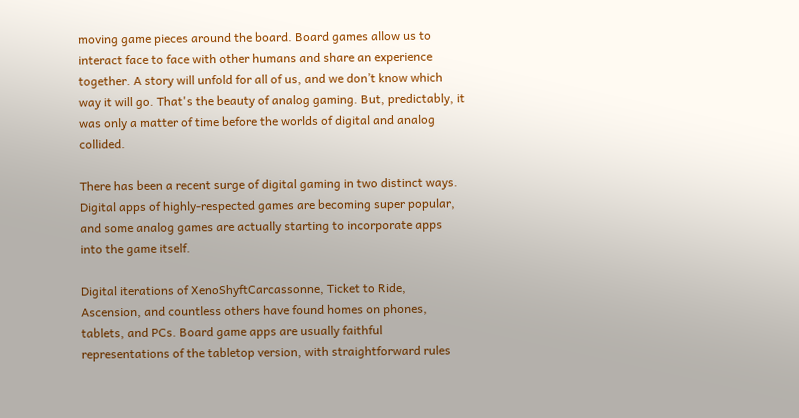moving game pieces around the board. Board games allow us to interact face to face with other humans and share an experience together. A story will unfold for all of us, and we don’t know which way it will go. That's the beauty of analog gaming. But, predictably, it was only a matter of time before the worlds of digital and analog collided.

There has been a recent surge of digital gaming in two distinct ways. Digital apps of highly-respected games are becoming super popular, and some analog games are actually starting to incorporate apps into the game itself.

Digital iterations of XenoShyftCarcassonne, Ticket to Ride, Ascension, and countless others have found homes on phones, tablets, and PCs. Board game apps are usually faithful representations of the tabletop version, with straightforward rules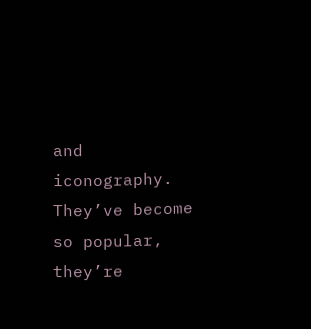and iconography. They’ve become so popular, they’re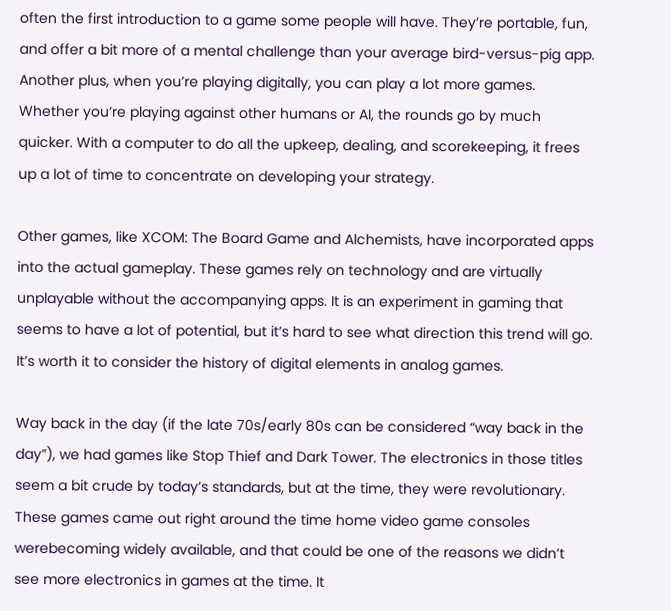often the first introduction to a game some people will have. They’re portable, fun, and offer a bit more of a mental challenge than your average bird-versus-pig app. Another plus, when you’re playing digitally, you can play a lot more games. Whether you’re playing against other humans or AI, the rounds go by much quicker. With a computer to do all the upkeep, dealing, and scorekeeping, it frees up a lot of time to concentrate on developing your strategy.

Other games, like XCOM: The Board Game and Alchemists, have incorporated apps into the actual gameplay. These games rely on technology and are virtually unplayable without the accompanying apps. It is an experiment in gaming that seems to have a lot of potential, but it’s hard to see what direction this trend will go. It’s worth it to consider the history of digital elements in analog games.

Way back in the day (if the late 70s/early 80s can be considered “way back in the day”), we had games like Stop Thief and Dark Tower. The electronics in those titles seem a bit crude by today’s standards, but at the time, they were revolutionary. These games came out right around the time home video game consoles werebecoming widely available, and that could be one of the reasons we didn’t see more electronics in games at the time. It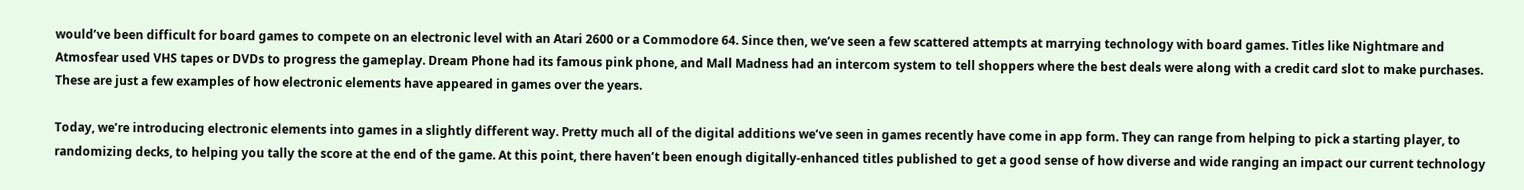would’ve been difficult for board games to compete on an electronic level with an Atari 2600 or a Commodore 64. Since then, we’ve seen a few scattered attempts at marrying technology with board games. Titles like Nightmare and Atmosfear used VHS tapes or DVDs to progress the gameplay. Dream Phone had its famous pink phone, and Mall Madness had an intercom system to tell shoppers where the best deals were along with a credit card slot to make purchases. These are just a few examples of how electronic elements have appeared in games over the years.

Today, we’re introducing electronic elements into games in a slightly different way. Pretty much all of the digital additions we’ve seen in games recently have come in app form. They can range from helping to pick a starting player, to randomizing decks, to helping you tally the score at the end of the game. At this point, there haven’t been enough digitally-enhanced titles published to get a good sense of how diverse and wide ranging an impact our current technology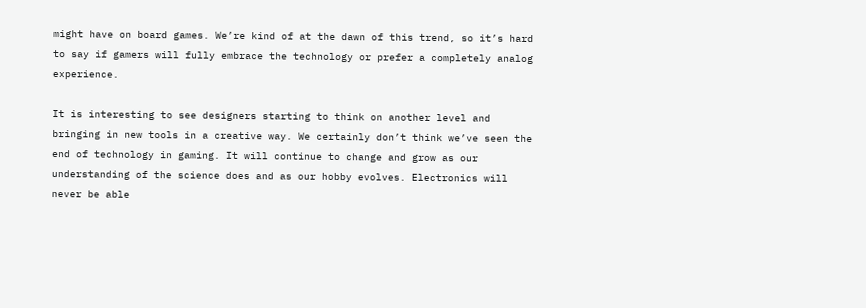might have on board games. We’re kind of at the dawn of this trend, so it’s hard to say if gamers will fully embrace the technology or prefer a completely analog experience.

It is interesting to see designers starting to think on another level and bringing in new tools in a creative way. We certainly don’t think we’ve seen the end of technology in gaming. It will continue to change and grow as our understanding of the science does and as our hobby evolves. Electronics will never be able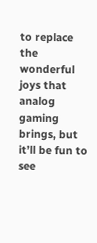to replace the wonderful joys that analog gaming brings, but it’ll be fun to see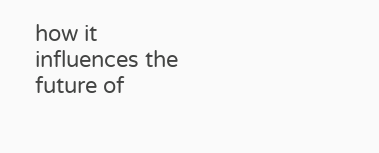how it influences the future of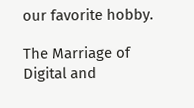our favorite hobby.

The Marriage of Digital and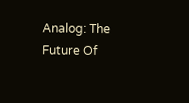Analog: The Future Of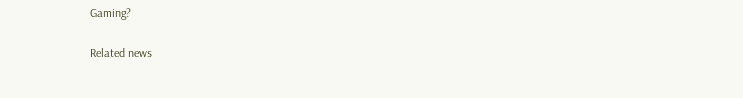Gaming?

Related news